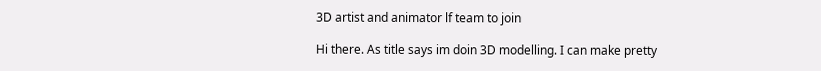3D artist and animator lf team to join

Hi there. As title says im doin 3D modelling. I can make pretty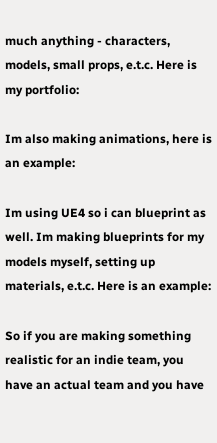much anything - characters, models, small props, e.t.c. Here is my portfolio:

Im also making animations, here is an example:

Im using UE4 so i can blueprint as well. Im making blueprints for my models myself, setting up materials, e.t.c. Here is an example:

So if you are making something realistic for an indie team, you have an actual team and you have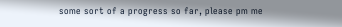some sort of a progress so far, please pm me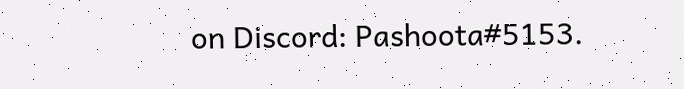on Discord: Pashoota#5153.